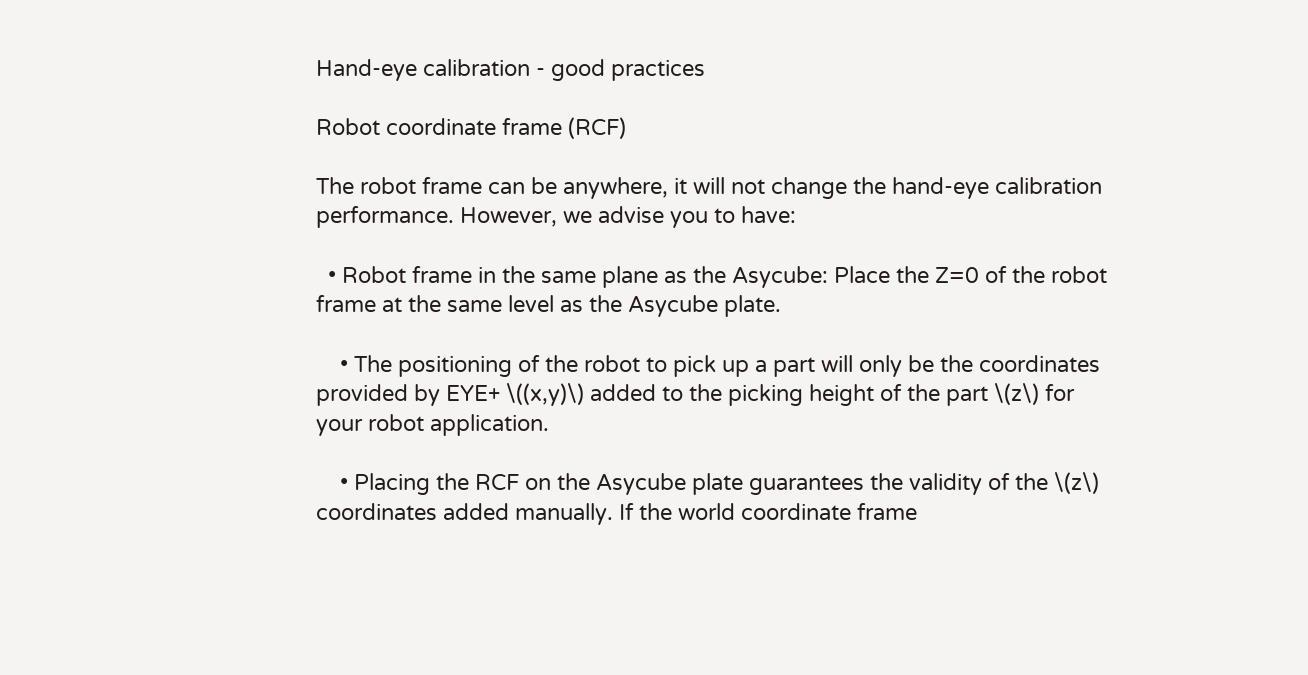Hand-eye calibration - good practices

Robot coordinate frame (RCF)

The robot frame can be anywhere, it will not change the hand-eye calibration performance. However, we advise you to have:

  • Robot frame in the same plane as the Asycube: Place the Z=0 of the robot frame at the same level as the Asycube plate.

    • The positioning of the robot to pick up a part will only be the coordinates provided by EYE+ \((x,y)\) added to the picking height of the part \(z\) for your robot application.

    • Placing the RCF on the Asycube plate guarantees the validity of the \(z\) coordinates added manually. If the world coordinate frame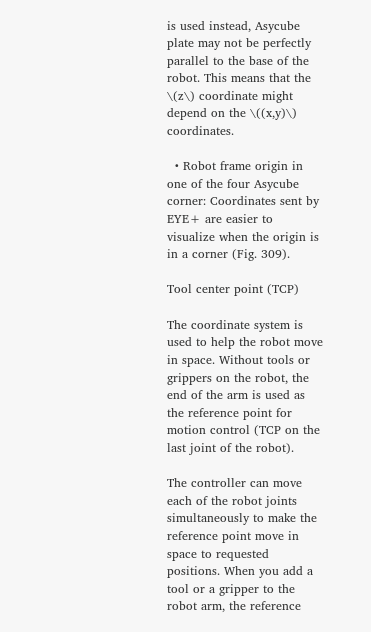is used instead, Asycube plate may not be perfectly parallel to the base of the robot. This means that the \(z\) coordinate might depend on the \((x,y)\) coordinates.

  • Robot frame origin in one of the four Asycube corner: Coordinates sent by EYE+ are easier to visualize when the origin is in a corner (Fig. 309).

Tool center point (TCP)

The coordinate system is used to help the robot move in space. Without tools or grippers on the robot, the end of the arm is used as the reference point for motion control (TCP on the last joint of the robot).

The controller can move each of the robot joints simultaneously to make the reference point move in space to requested positions. When you add a tool or a gripper to the robot arm, the reference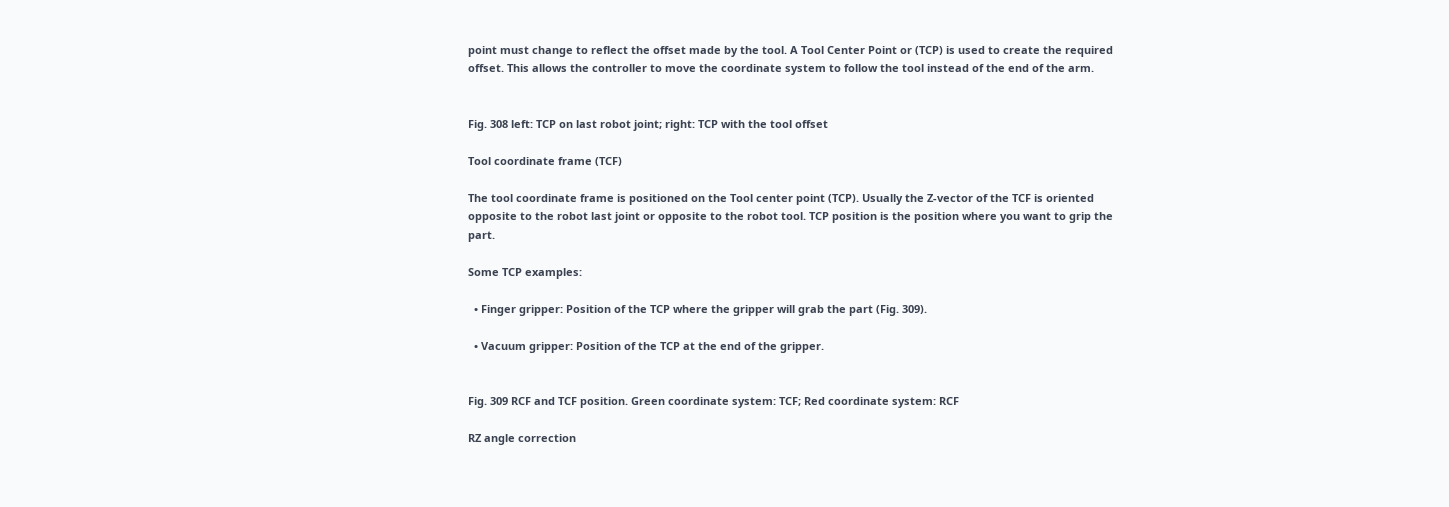point must change to reflect the offset made by the tool. A Tool Center Point or (TCP) is used to create the required offset. This allows the controller to move the coordinate system to follow the tool instead of the end of the arm.


Fig. 308 left: TCP on last robot joint; right: TCP with the tool offset

Tool coordinate frame (TCF)

The tool coordinate frame is positioned on the Tool center point (TCP). Usually the Z-vector of the TCF is oriented opposite to the robot last joint or opposite to the robot tool. TCP position is the position where you want to grip the part.

Some TCP examples:

  • Finger gripper: Position of the TCP where the gripper will grab the part (Fig. 309).

  • Vacuum gripper: Position of the TCP at the end of the gripper.


Fig. 309 RCF and TCF position. Green coordinate system: TCF; Red coordinate system: RCF

RZ angle correction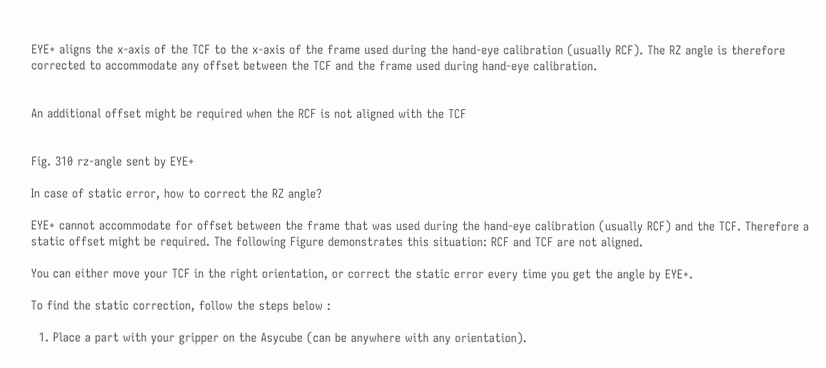EYE+ aligns the x-axis of the TCF to the x-axis of the frame used during the hand-eye calibration (usually RCF). The RZ angle is therefore corrected to accommodate any offset between the TCF and the frame used during hand-eye calibration.


An additional offset might be required when the RCF is not aligned with the TCF


Fig. 310 rz-angle sent by EYE+

In case of static error, how to correct the RZ angle?

EYE+ cannot accommodate for offset between the frame that was used during the hand-eye calibration (usually RCF) and the TCF. Therefore a static offset might be required. The following Figure demonstrates this situation: RCF and TCF are not aligned.

You can either move your TCF in the right orientation, or correct the static error every time you get the angle by EYE+.

To find the static correction, follow the steps below :

  1. Place a part with your gripper on the Asycube (can be anywhere with any orientation).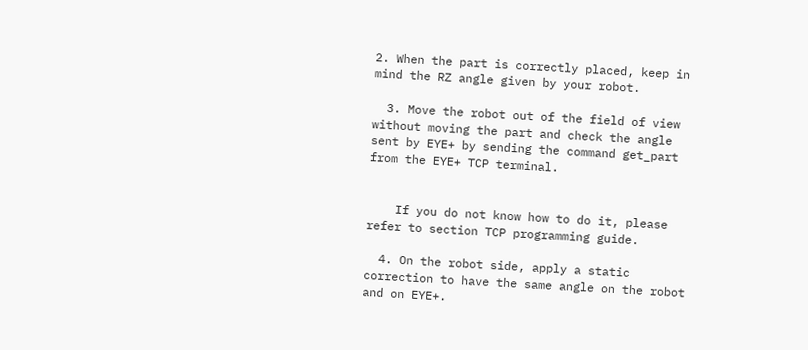2. When the part is correctly placed, keep in mind the RZ angle given by your robot.

  3. Move the robot out of the field of view without moving the part and check the angle sent by EYE+ by sending the command get_part from the EYE+ TCP terminal.


    If you do not know how to do it, please refer to section TCP programming guide.

  4. On the robot side, apply a static correction to have the same angle on the robot and on EYE+.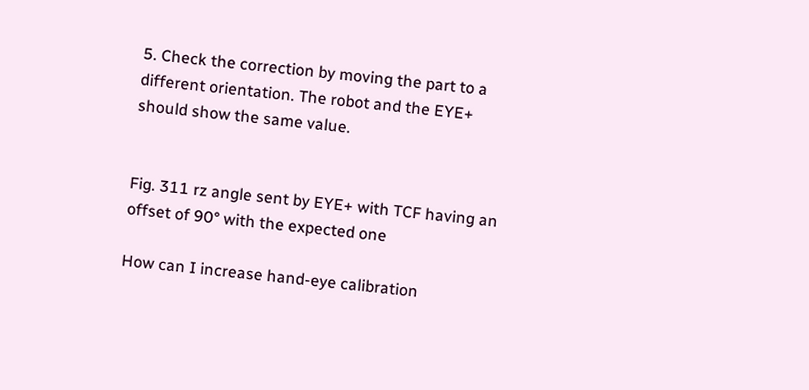5. Check the correction by moving the part to a different orientation. The robot and the EYE+ should show the same value.


Fig. 311 rz angle sent by EYE+ with TCF having an offset of 90° with the expected one

How can I increase hand-eye calibration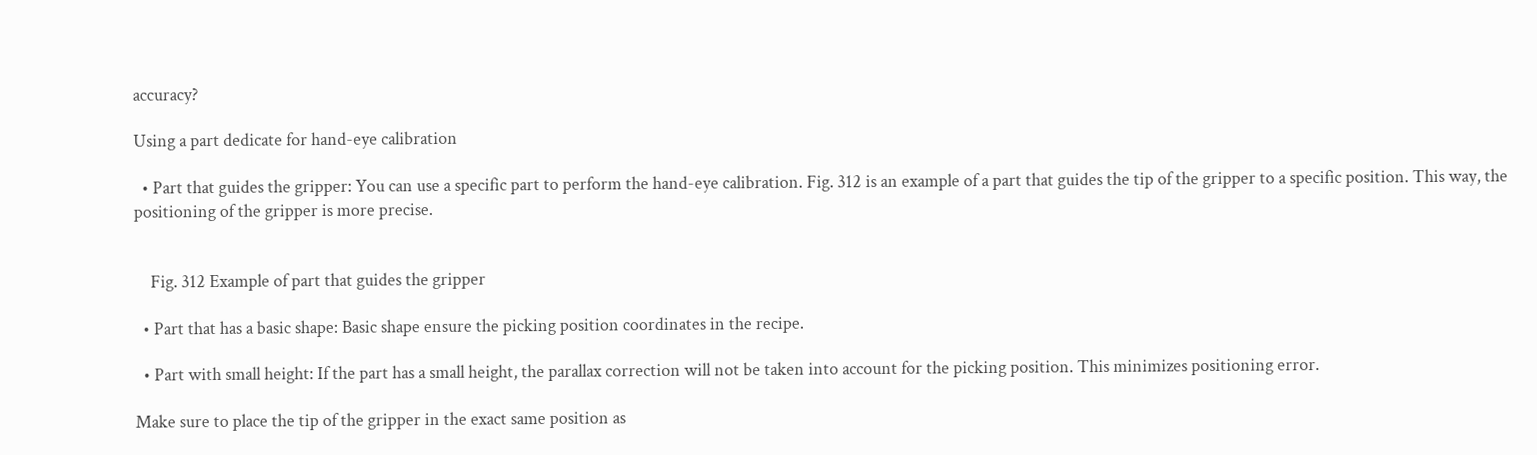accuracy?

Using a part dedicate for hand-eye calibration

  • Part that guides the gripper: You can use a specific part to perform the hand-eye calibration. Fig. 312 is an example of a part that guides the tip of the gripper to a specific position. This way, the positioning of the gripper is more precise.


    Fig. 312 Example of part that guides the gripper

  • Part that has a basic shape: Basic shape ensure the picking position coordinates in the recipe.

  • Part with small height: If the part has a small height, the parallax correction will not be taken into account for the picking position. This minimizes positioning error.

Make sure to place the tip of the gripper in the exact same position as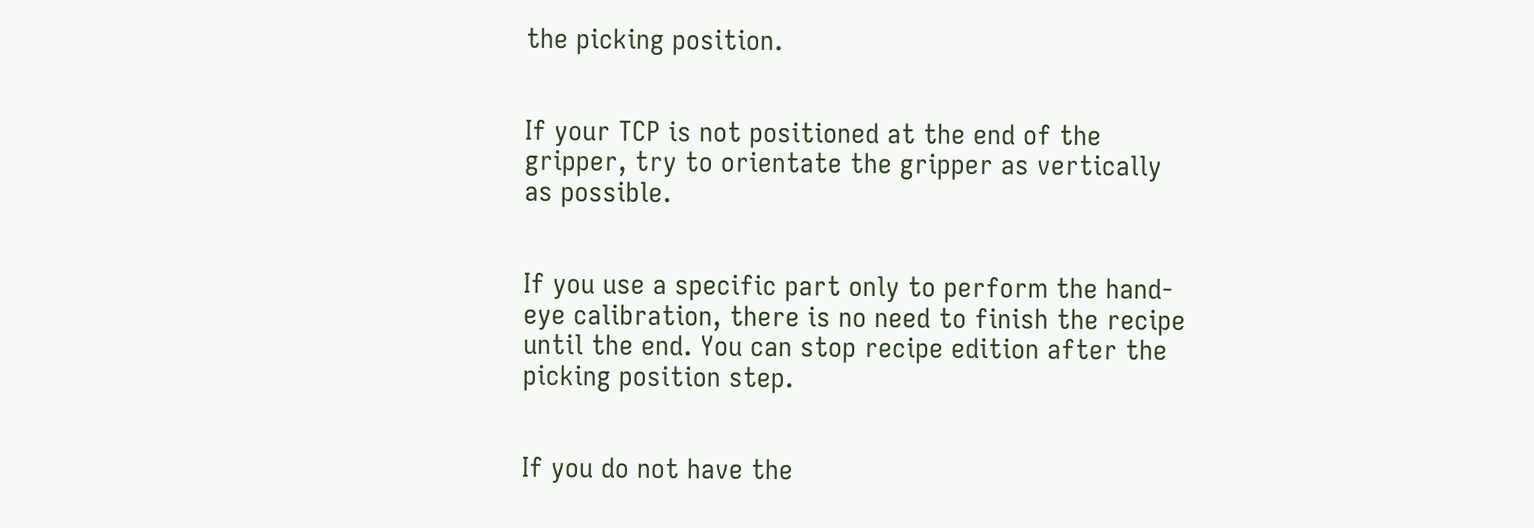the picking position.


If your TCP is not positioned at the end of the gripper, try to orientate the gripper as vertically as possible.


If you use a specific part only to perform the hand-eye calibration, there is no need to finish the recipe until the end. You can stop recipe edition after the picking position step.


If you do not have the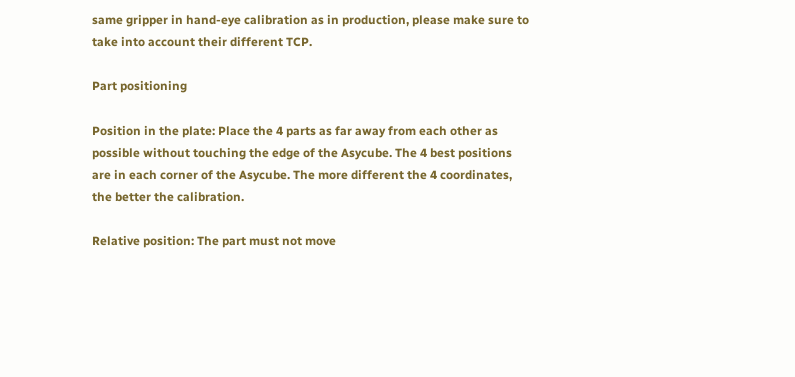same gripper in hand-eye calibration as in production, please make sure to take into account their different TCP.

Part positioning

Position in the plate: Place the 4 parts as far away from each other as possible without touching the edge of the Asycube. The 4 best positions are in each corner of the Asycube. The more different the 4 coordinates, the better the calibration.

Relative position: The part must not move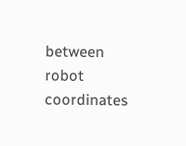between robot coordinates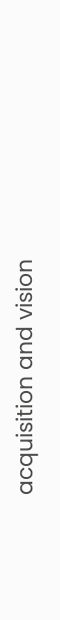acquisition and vision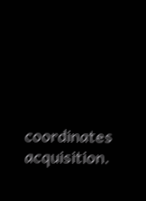coordinates acquisition.